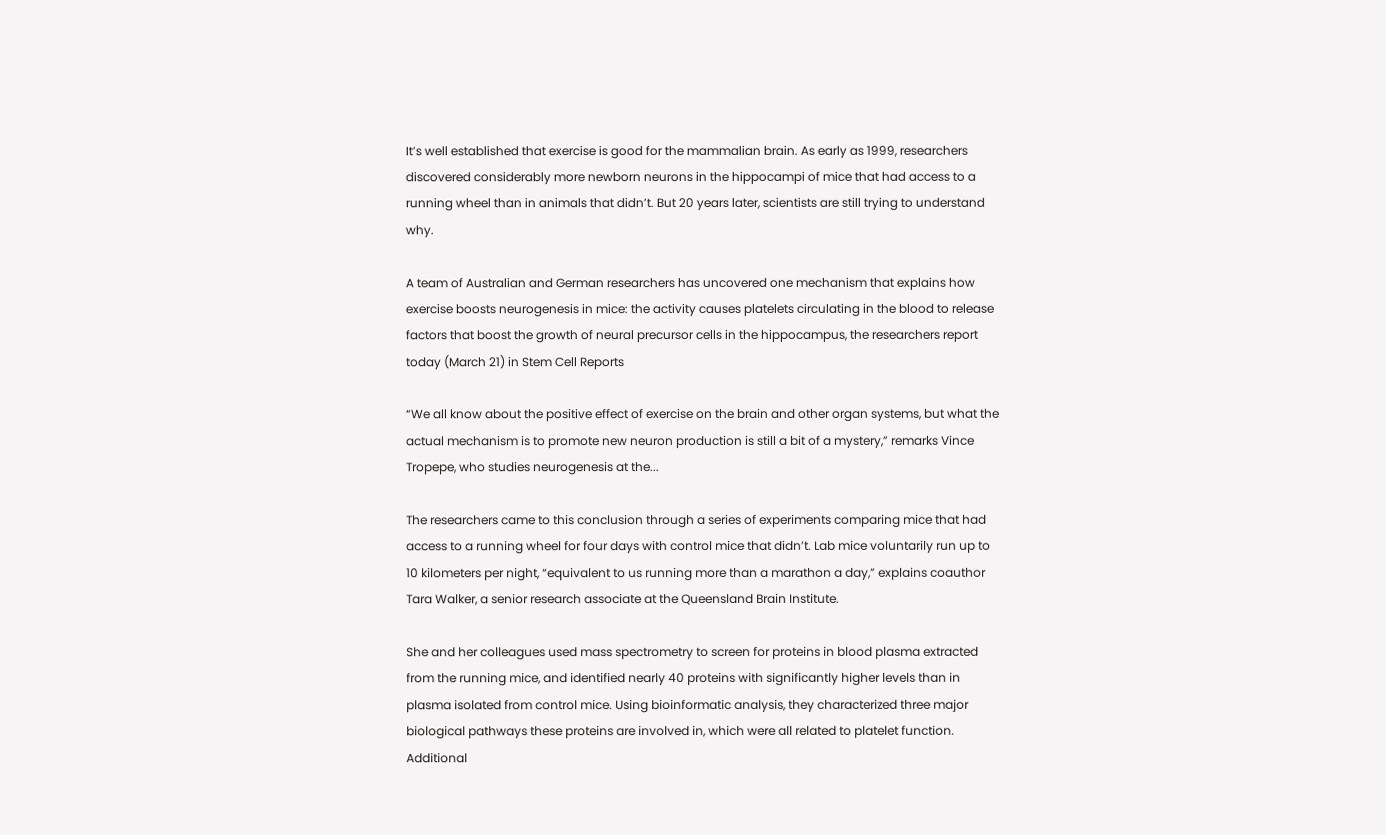It’s well established that exercise is good for the mammalian brain. As early as 1999, researchers discovered considerably more newborn neurons in the hippocampi of mice that had access to a running wheel than in animals that didn’t. But 20 years later, scientists are still trying to understand why.

A team of Australian and German researchers has uncovered one mechanism that explains how exercise boosts neurogenesis in mice: the activity causes platelets circulating in the blood to release factors that boost the growth of neural precursor cells in the hippocampus, the researchers report today (March 21) in Stem Cell Reports

“We all know about the positive effect of exercise on the brain and other organ systems, but what the actual mechanism is to promote new neuron production is still a bit of a mystery,” remarks Vince Tropepe, who studies neurogenesis at the...

The researchers came to this conclusion through a series of experiments comparing mice that had access to a running wheel for four days with control mice that didn’t. Lab mice voluntarily run up to 10 kilometers per night, “equivalent to us running more than a marathon a day,” explains coauthor Tara Walker, a senior research associate at the Queensland Brain Institute.

She and her colleagues used mass spectrometry to screen for proteins in blood plasma extracted from the running mice, and identified nearly 40 proteins with significantly higher levels than in plasma isolated from control mice. Using bioinformatic analysis, they characterized three major biological pathways these proteins are involved in, which were all related to platelet function. Additional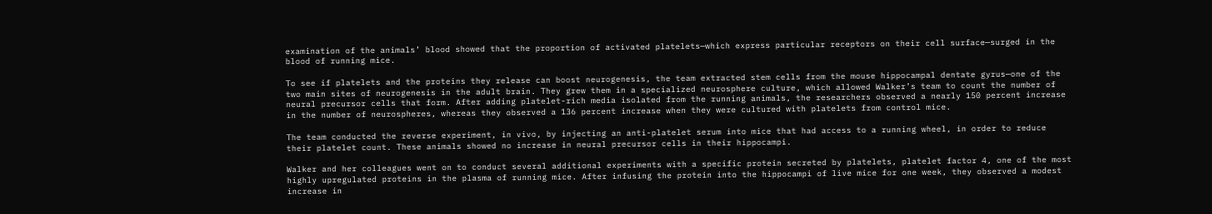examination of the animals’ blood showed that the proportion of activated platelets—which express particular receptors on their cell surface—surged in the blood of running mice.

To see if platelets and the proteins they release can boost neurogenesis, the team extracted stem cells from the mouse hippocampal dentate gyrus—one of the two main sites of neurogenesis in the adult brain. They grew them in a specialized neurosphere culture, which allowed Walker’s team to count the number of neural precursor cells that form. After adding platelet-rich media isolated from the running animals, the researchers observed a nearly 150 percent increase in the number of neurospheres, whereas they observed a 136 percent increase when they were cultured with platelets from control mice.

The team conducted the reverse experiment, in vivo, by injecting an anti-platelet serum into mice that had access to a running wheel, in order to reduce their platelet count. These animals showed no increase in neural precursor cells in their hippocampi.

Walker and her colleagues went on to conduct several additional experiments with a specific protein secreted by platelets, platelet factor 4, one of the most highly upregulated proteins in the plasma of running mice. After infusing the protein into the hippocampi of live mice for one week, they observed a modest increase in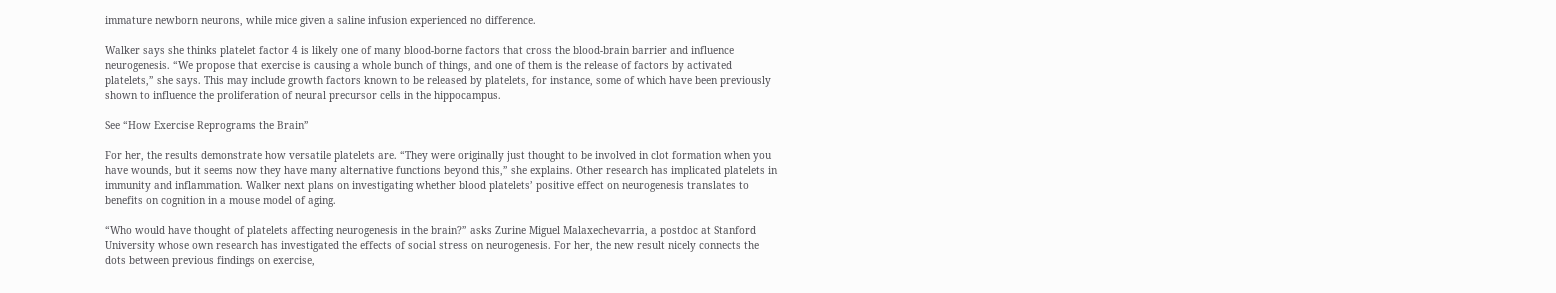immature newborn neurons, while mice given a saline infusion experienced no difference.

Walker says she thinks platelet factor 4 is likely one of many blood-borne factors that cross the blood-brain barrier and influence neurogenesis. “We propose that exercise is causing a whole bunch of things, and one of them is the release of factors by activated platelets,” she says. This may include growth factors known to be released by platelets, for instance, some of which have been previously shown to influence the proliferation of neural precursor cells in the hippocampus.

See “How Exercise Reprograms the Brain”

For her, the results demonstrate how versatile platelets are. “They were originally just thought to be involved in clot formation when you have wounds, but it seems now they have many alternative functions beyond this,” she explains. Other research has implicated platelets in immunity and inflammation. Walker next plans on investigating whether blood platelets’ positive effect on neurogenesis translates to benefits on cognition in a mouse model of aging.

“Who would have thought of platelets affecting neurogenesis in the brain?” asks Zurine Miguel Malaxechevarria, a postdoc at Stanford University whose own research has investigated the effects of social stress on neurogenesis. For her, the new result nicely connects the dots between previous findings on exercise,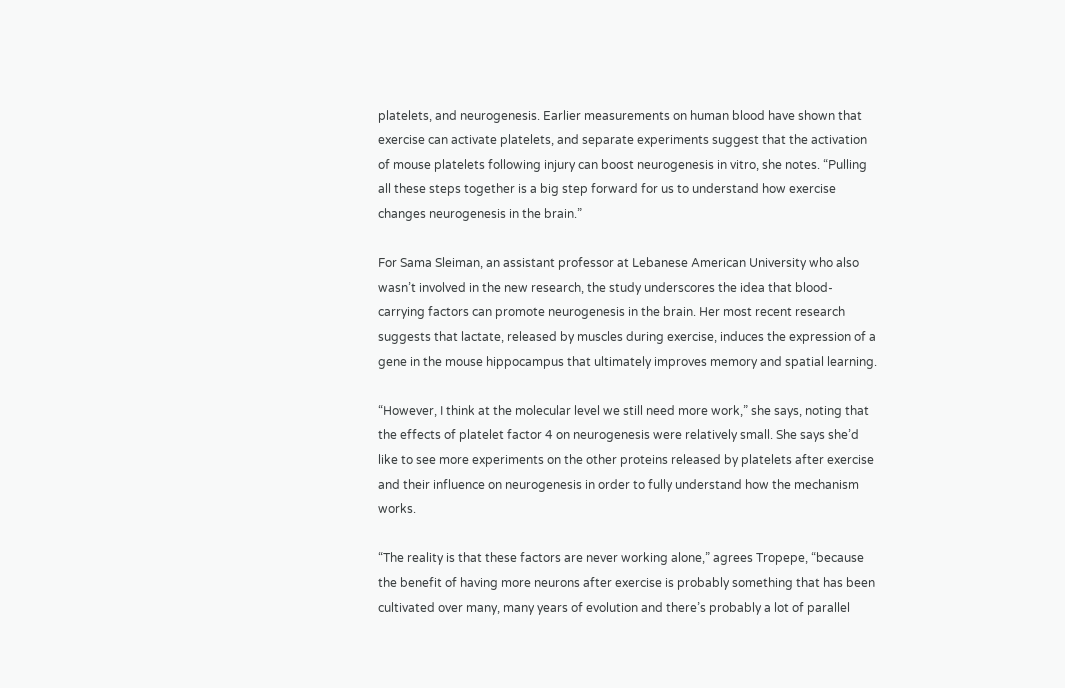platelets, and neurogenesis. Earlier measurements on human blood have shown that exercise can activate platelets, and separate experiments suggest that the activation of mouse platelets following injury can boost neurogenesis in vitro, she notes. “Pulling all these steps together is a big step forward for us to understand how exercise changes neurogenesis in the brain.”

For Sama Sleiman, an assistant professor at Lebanese American University who also wasn’t involved in the new research, the study underscores the idea that blood-carrying factors can promote neurogenesis in the brain. Her most recent research suggests that lactate, released by muscles during exercise, induces the expression of a gene in the mouse hippocampus that ultimately improves memory and spatial learning.

“However, I think at the molecular level we still need more work,” she says, noting that the effects of platelet factor 4 on neurogenesis were relatively small. She says she’d like to see more experiments on the other proteins released by platelets after exercise and their influence on neurogenesis in order to fully understand how the mechanism works.

“The reality is that these factors are never working alone,” agrees Tropepe, “because the benefit of having more neurons after exercise is probably something that has been cultivated over many, many years of evolution and there’s probably a lot of parallel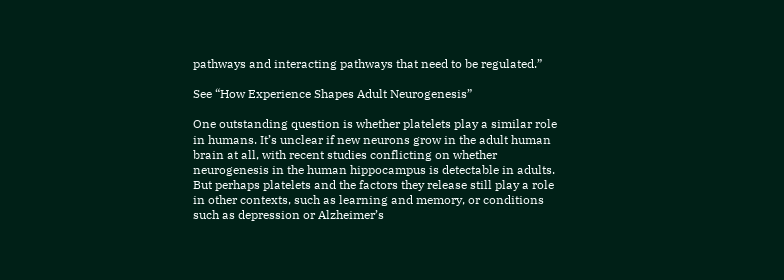pathways and interacting pathways that need to be regulated.”

See “How Experience Shapes Adult Neurogenesis”

One outstanding question is whether platelets play a similar role in humans. It’s unclear if new neurons grow in the adult human brain at all, with recent studies conflicting on whether neurogenesis in the human hippocampus is detectable in adults. But perhaps platelets and the factors they release still play a role in other contexts, such as learning and memory, or conditions such as depression or Alzheimer’s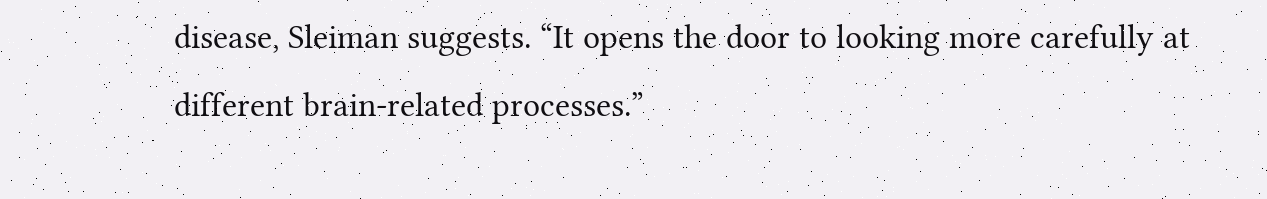disease, Sleiman suggests. “It opens the door to looking more carefully at different brain-related processes.”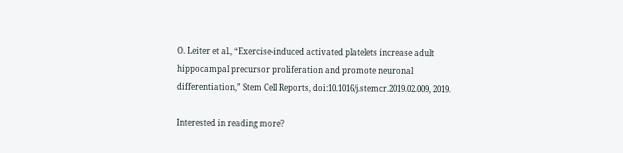O. Leiter et al., “Exercise-induced activated platelets increase adult hippocampal precursor proliferation and promote neuronal differentiation,” Stem Cell Reports, doi:10.1016/j.stemcr.2019.02.009, 2019.

Interested in reading more?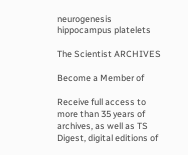neurogenesis hippocampus platelets

The Scientist ARCHIVES

Become a Member of

Receive full access to more than 35 years of archives, as well as TS Digest, digital editions of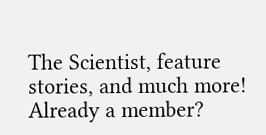The Scientist, feature stories, and much more!
Already a member?